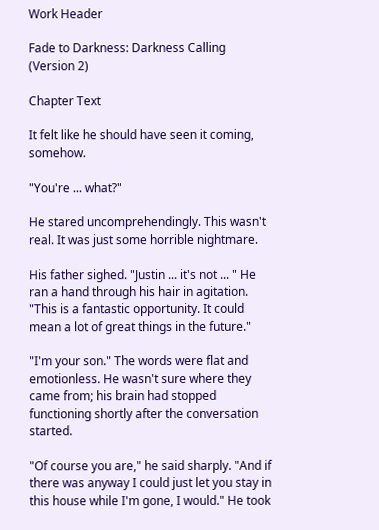Work Header

Fade to Darkness: Darkness Calling (Version 2)

Chapter Text

It felt like he should have seen it coming, somehow.

"You're ... what?"

He stared uncomprehendingly. This wasn't real. It was just some horrible nightmare.

His father sighed. "Justin ... it's not ... " He ran a hand through his hair in agitation. "This is a fantastic opportunity. It could mean a lot of great things in the future."

"I'm your son." The words were flat and emotionless. He wasn't sure where they came from; his brain had stopped functioning shortly after the conversation started.

"Of course you are," he said sharply. "And if there was anyway I could just let you stay in this house while I'm gone, I would." He took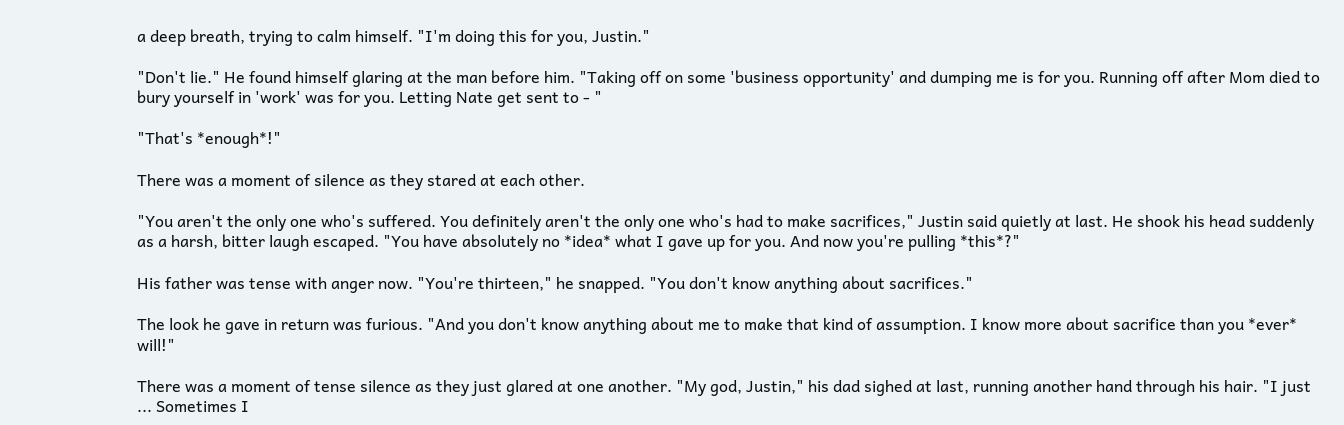a deep breath, trying to calm himself. "I'm doing this for you, Justin."

"Don't lie." He found himself glaring at the man before him. "Taking off on some 'business opportunity' and dumping me is for you. Running off after Mom died to bury yourself in 'work' was for you. Letting Nate get sent to - "

"That's *enough*!"

There was a moment of silence as they stared at each other.

"You aren't the only one who's suffered. You definitely aren't the only one who's had to make sacrifices," Justin said quietly at last. He shook his head suddenly as a harsh, bitter laugh escaped. "You have absolutely no *idea* what I gave up for you. And now you're pulling *this*?"

His father was tense with anger now. "You're thirteen," he snapped. "You don't know anything about sacrifices."

The look he gave in return was furious. "And you don't know anything about me to make that kind of assumption. I know more about sacrifice than you *ever* will!"

There was a moment of tense silence as they just glared at one another. "My god, Justin," his dad sighed at last, running another hand through his hair. "I just ... Sometimes I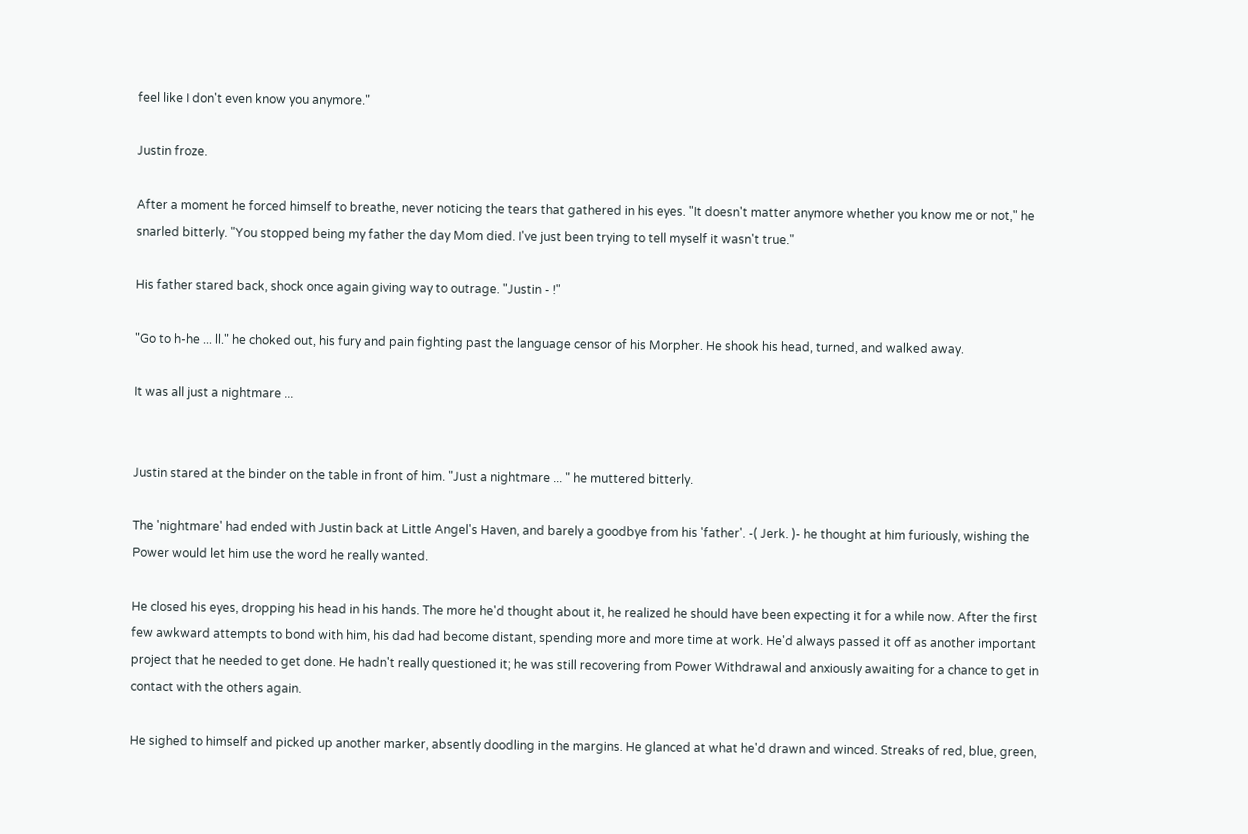feel like I don't even know you anymore."

Justin froze.

After a moment he forced himself to breathe, never noticing the tears that gathered in his eyes. "It doesn't matter anymore whether you know me or not," he snarled bitterly. "You stopped being my father the day Mom died. I've just been trying to tell myself it wasn't true."

His father stared back, shock once again giving way to outrage. "Justin - !"

"Go to h-he ... ll." he choked out, his fury and pain fighting past the language censor of his Morpher. He shook his head, turned, and walked away.

It was all just a nightmare ...


Justin stared at the binder on the table in front of him. "Just a nightmare ... " he muttered bitterly.

The 'nightmare' had ended with Justin back at Little Angel's Haven, and barely a goodbye from his 'father'. -( Jerk. )- he thought at him furiously, wishing the Power would let him use the word he really wanted.

He closed his eyes, dropping his head in his hands. The more he'd thought about it, he realized he should have been expecting it for a while now. After the first few awkward attempts to bond with him, his dad had become distant, spending more and more time at work. He'd always passed it off as another important project that he needed to get done. He hadn't really questioned it; he was still recovering from Power Withdrawal and anxiously awaiting for a chance to get in contact with the others again.

He sighed to himself and picked up another marker, absently doodling in the margins. He glanced at what he'd drawn and winced. Streaks of red, blue, green,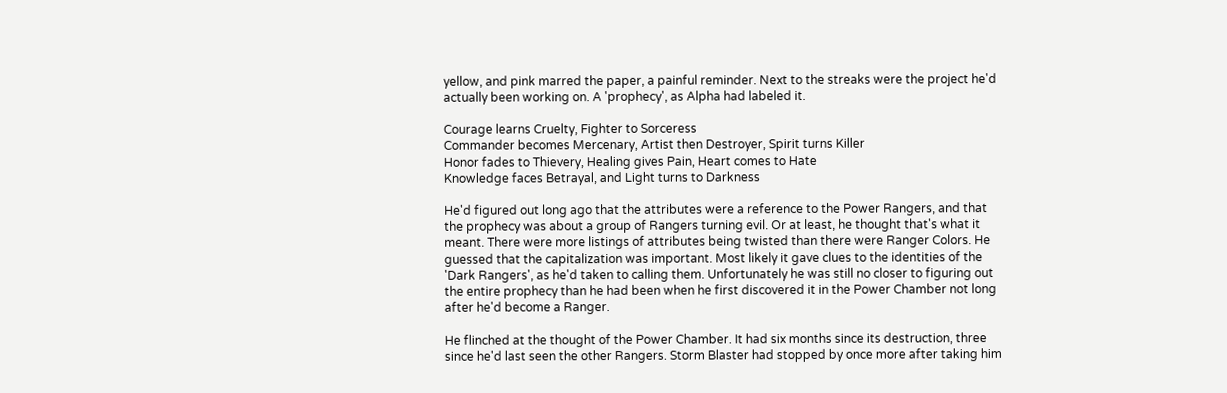yellow, and pink marred the paper, a painful reminder. Next to the streaks were the project he'd actually been working on. A 'prophecy', as Alpha had labeled it.

Courage learns Cruelty, Fighter to Sorceress
Commander becomes Mercenary, Artist then Destroyer, Spirit turns Killer
Honor fades to Thievery, Healing gives Pain, Heart comes to Hate
Knowledge faces Betrayal, and Light turns to Darkness

He'd figured out long ago that the attributes were a reference to the Power Rangers, and that the prophecy was about a group of Rangers turning evil. Or at least, he thought that's what it meant. There were more listings of attributes being twisted than there were Ranger Colors. He guessed that the capitalization was important. Most likely it gave clues to the identities of the 'Dark Rangers', as he'd taken to calling them. Unfortunately he was still no closer to figuring out the entire prophecy than he had been when he first discovered it in the Power Chamber not long after he'd become a Ranger.

He flinched at the thought of the Power Chamber. It had six months since its destruction, three since he'd last seen the other Rangers. Storm Blaster had stopped by once more after taking him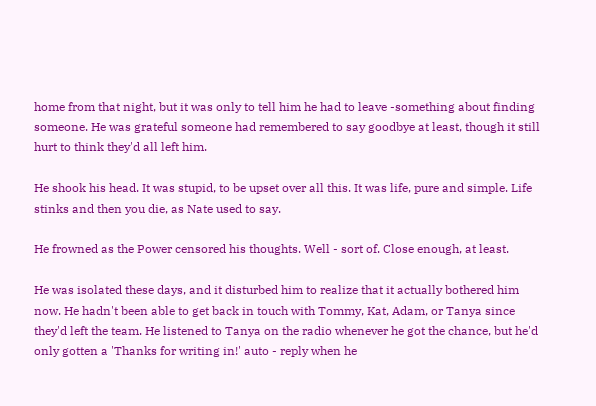home from that night, but it was only to tell him he had to leave -something about finding someone. He was grateful someone had remembered to say goodbye at least, though it still hurt to think they'd all left him.

He shook his head. It was stupid, to be upset over all this. It was life, pure and simple. Life stinks and then you die, as Nate used to say.

He frowned as the Power censored his thoughts. Well - sort of. Close enough, at least.

He was isolated these days, and it disturbed him to realize that it actually bothered him now. He hadn't been able to get back in touch with Tommy, Kat, Adam, or Tanya since they'd left the team. He listened to Tanya on the radio whenever he got the chance, but he'd only gotten a 'Thanks for writing in!' auto - reply when he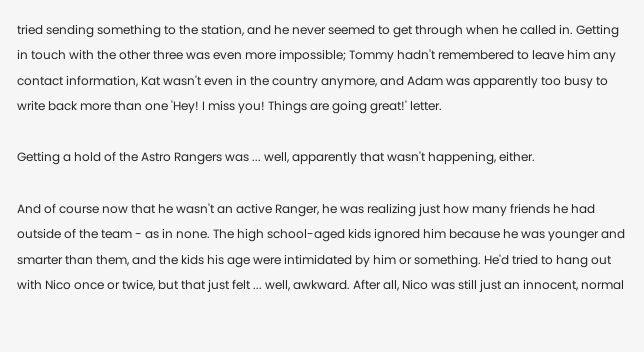tried sending something to the station, and he never seemed to get through when he called in. Getting in touch with the other three was even more impossible; Tommy hadn't remembered to leave him any contact information, Kat wasn't even in the country anymore, and Adam was apparently too busy to write back more than one 'Hey! I miss you! Things are going great!' letter.

Getting a hold of the Astro Rangers was ... well, apparently that wasn't happening, either.

And of course now that he wasn't an active Ranger, he was realizing just how many friends he had outside of the team - as in none. The high school-aged kids ignored him because he was younger and smarter than them, and the kids his age were intimidated by him or something. He'd tried to hang out with Nico once or twice, but that just felt ... well, awkward. After all, Nico was still just an innocent, normal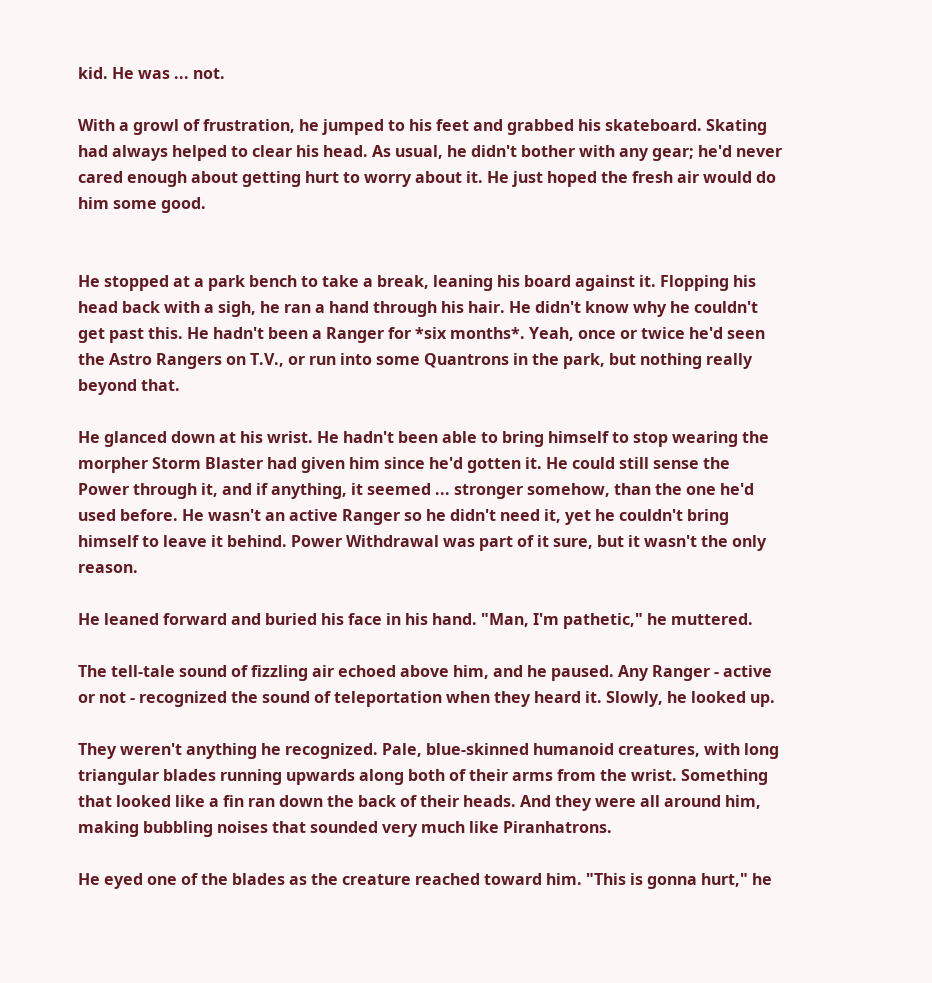kid. He was ... not.

With a growl of frustration, he jumped to his feet and grabbed his skateboard. Skating had always helped to clear his head. As usual, he didn't bother with any gear; he'd never cared enough about getting hurt to worry about it. He just hoped the fresh air would do him some good.


He stopped at a park bench to take a break, leaning his board against it. Flopping his head back with a sigh, he ran a hand through his hair. He didn't know why he couldn't get past this. He hadn't been a Ranger for *six months*. Yeah, once or twice he'd seen the Astro Rangers on T.V., or run into some Quantrons in the park, but nothing really beyond that.

He glanced down at his wrist. He hadn't been able to bring himself to stop wearing the morpher Storm Blaster had given him since he'd gotten it. He could still sense the Power through it, and if anything, it seemed ... stronger somehow, than the one he'd used before. He wasn't an active Ranger so he didn't need it, yet he couldn't bring himself to leave it behind. Power Withdrawal was part of it sure, but it wasn't the only reason.

He leaned forward and buried his face in his hand. "Man, I'm pathetic," he muttered.

The tell-tale sound of fizzling air echoed above him, and he paused. Any Ranger - active or not - recognized the sound of teleportation when they heard it. Slowly, he looked up.

They weren't anything he recognized. Pale, blue-skinned humanoid creatures, with long triangular blades running upwards along both of their arms from the wrist. Something that looked like a fin ran down the back of their heads. And they were all around him, making bubbling noises that sounded very much like Piranhatrons.

He eyed one of the blades as the creature reached toward him. "This is gonna hurt," he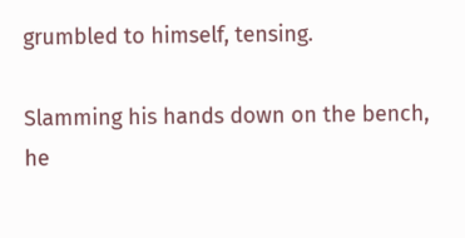grumbled to himself, tensing.

Slamming his hands down on the bench, he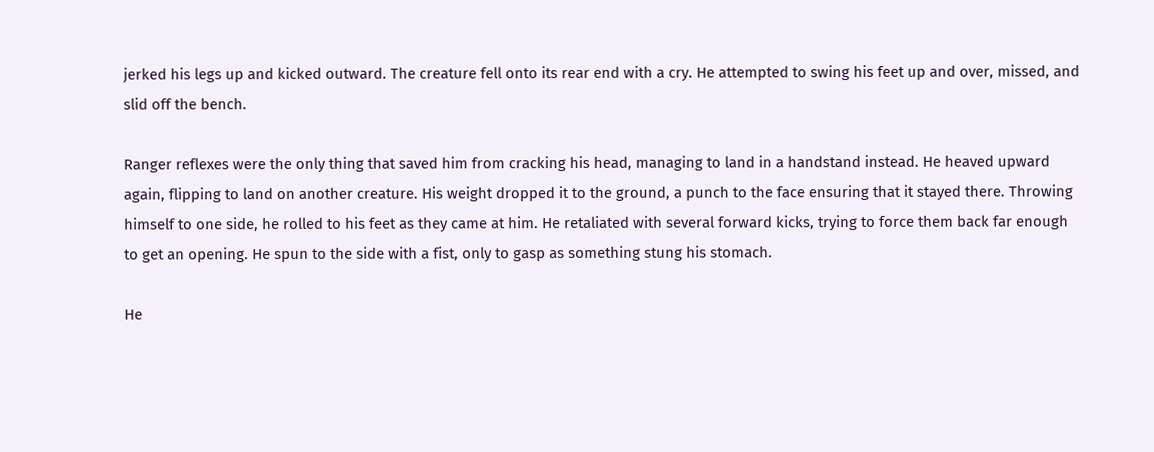jerked his legs up and kicked outward. The creature fell onto its rear end with a cry. He attempted to swing his feet up and over, missed, and slid off the bench.

Ranger reflexes were the only thing that saved him from cracking his head, managing to land in a handstand instead. He heaved upward again, flipping to land on another creature. His weight dropped it to the ground, a punch to the face ensuring that it stayed there. Throwing himself to one side, he rolled to his feet as they came at him. He retaliated with several forward kicks, trying to force them back far enough to get an opening. He spun to the side with a fist, only to gasp as something stung his stomach.

He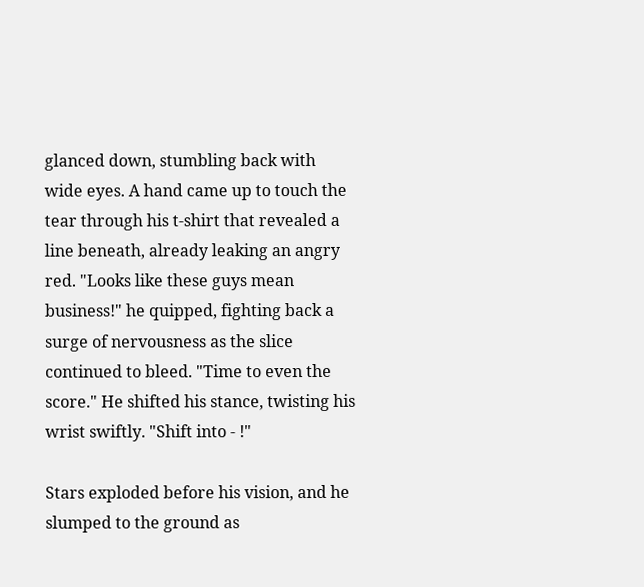glanced down, stumbling back with wide eyes. A hand came up to touch the tear through his t-shirt that revealed a line beneath, already leaking an angry red. "Looks like these guys mean business!" he quipped, fighting back a surge of nervousness as the slice continued to bleed. "Time to even the score." He shifted his stance, twisting his wrist swiftly. "Shift into - !"

Stars exploded before his vision, and he slumped to the ground as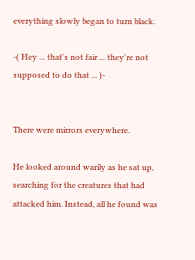everything slowly began to turn black.

-( Hey ... that's not fair ... they're not supposed to do that ... )-


There were mirrors everywhere.

He looked around warily as he sat up, searching for the creatures that had attacked him. Instead, all he found was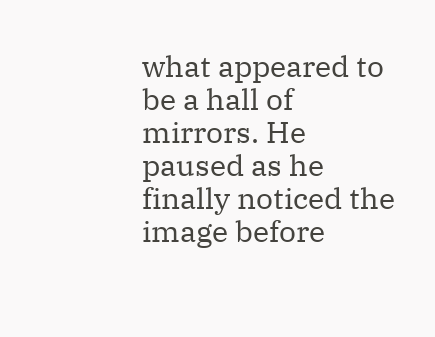what appeared to be a hall of mirrors. He paused as he finally noticed the image before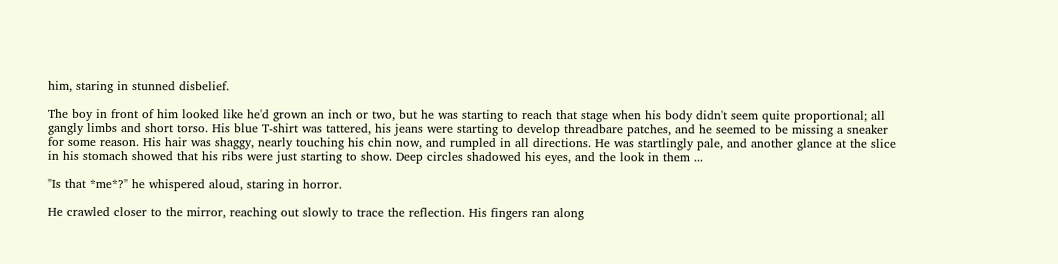him, staring in stunned disbelief.

The boy in front of him looked like he'd grown an inch or two, but he was starting to reach that stage when his body didn't seem quite proportional; all gangly limbs and short torso. His blue T-shirt was tattered, his jeans were starting to develop threadbare patches, and he seemed to be missing a sneaker for some reason. His hair was shaggy, nearly touching his chin now, and rumpled in all directions. He was startlingly pale, and another glance at the slice in his stomach showed that his ribs were just starting to show. Deep circles shadowed his eyes, and the look in them ...

"Is that *me*?" he whispered aloud, staring in horror.

He crawled closer to the mirror, reaching out slowly to trace the reflection. His fingers ran along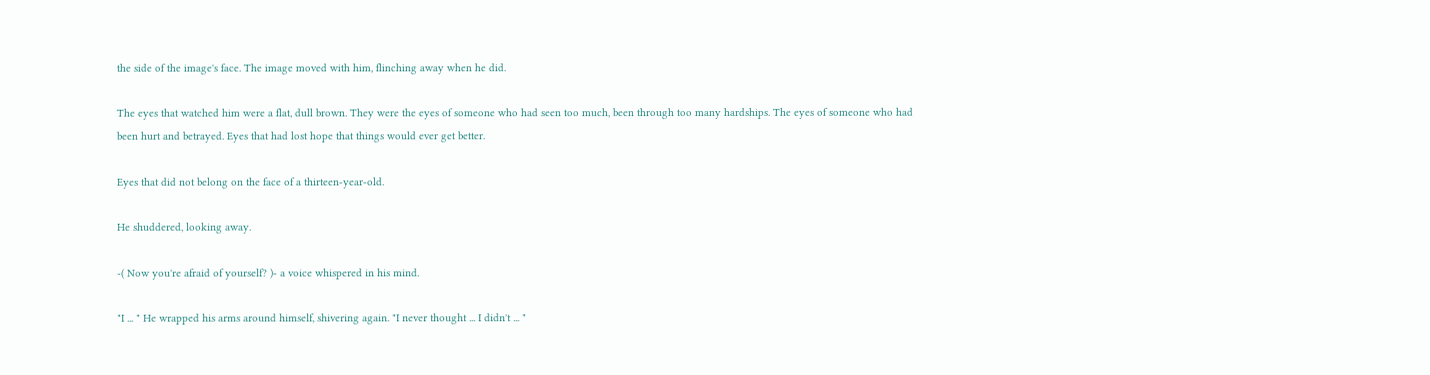the side of the image's face. The image moved with him, flinching away when he did.

The eyes that watched him were a flat, dull brown. They were the eyes of someone who had seen too much, been through too many hardships. The eyes of someone who had been hurt and betrayed. Eyes that had lost hope that things would ever get better.

Eyes that did not belong on the face of a thirteen-year-old.

He shuddered, looking away.

-( Now you're afraid of yourself? )- a voice whispered in his mind.

"I ... " He wrapped his arms around himself, shivering again. "I never thought ... I didn't ... "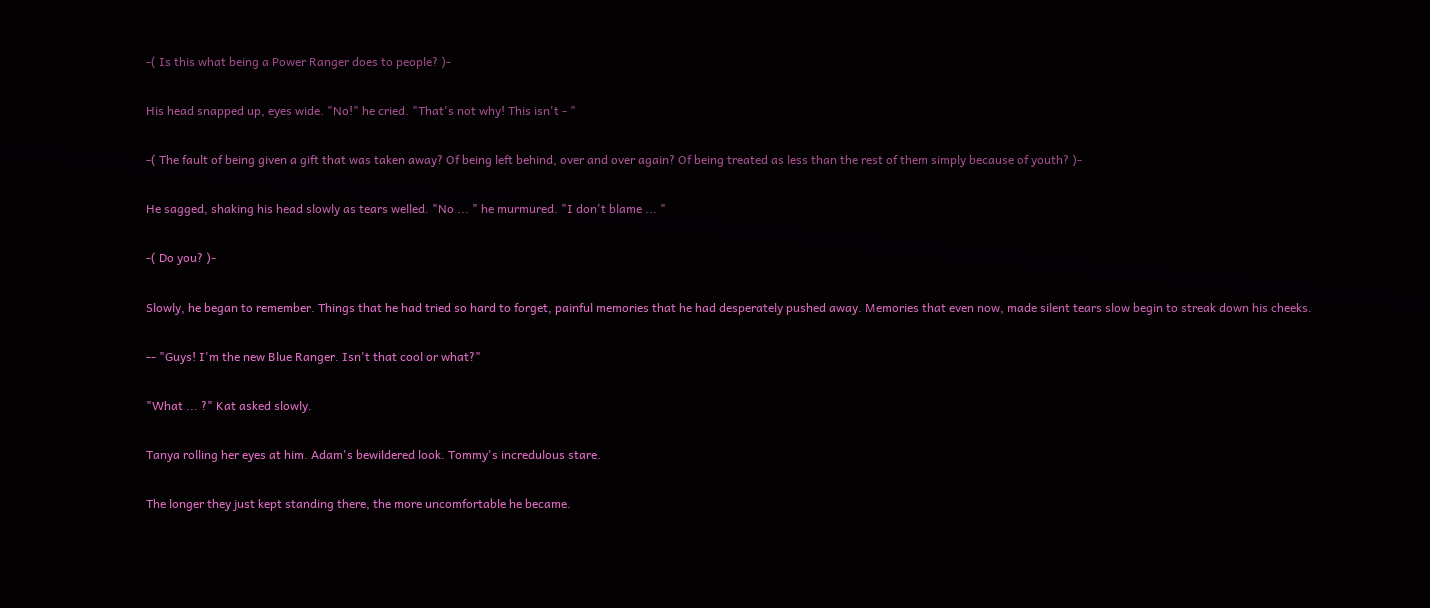-( Is this what being a Power Ranger does to people? )-

His head snapped up, eyes wide. "No!" he cried. "That's not why! This isn't - "

-( The fault of being given a gift that was taken away? Of being left behind, over and over again? Of being treated as less than the rest of them simply because of youth? )-

He sagged, shaking his head slowly as tears welled. "No ... " he murmured. "I don't blame ... "

-( Do you? )-

Slowly, he began to remember. Things that he had tried so hard to forget, painful memories that he had desperately pushed away. Memories that even now, made silent tears slow begin to streak down his cheeks.

-- "Guys! I'm the new Blue Ranger. Isn't that cool or what?"

"What ... ?" Kat asked slowly.

Tanya rolling her eyes at him. Adam's bewildered look. Tommy's incredulous stare.

The longer they just kept standing there, the more uncomfortable he became.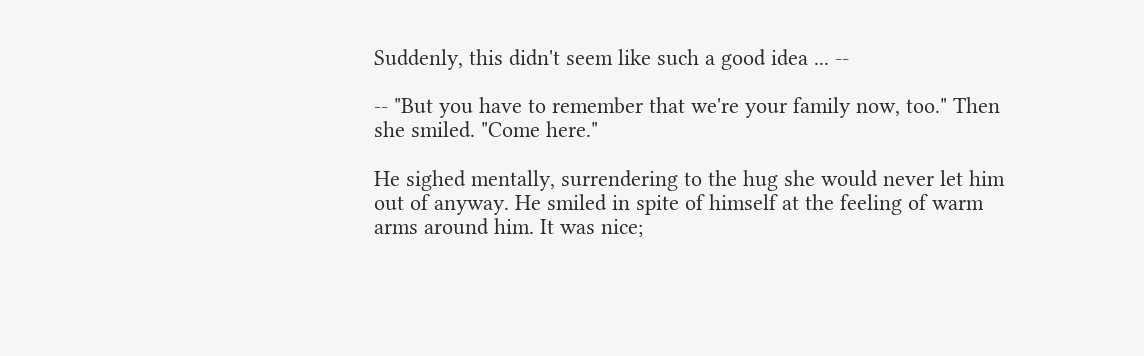Suddenly, this didn't seem like such a good idea ... --

-- "But you have to remember that we're your family now, too." Then she smiled. "Come here."

He sighed mentally, surrendering to the hug she would never let him out of anyway. He smiled in spite of himself at the feeling of warm arms around him. It was nice;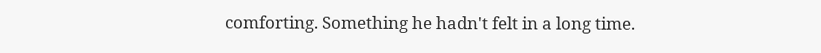comforting. Something he hadn't felt in a long time.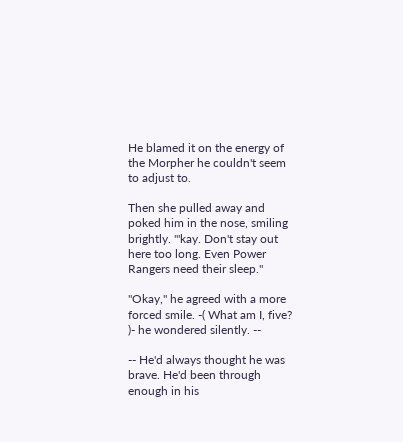He blamed it on the energy of the Morpher he couldn't seem to adjust to.

Then she pulled away and poked him in the nose, smiling brightly. "'kay. Don't stay out here too long. Even Power Rangers need their sleep."

"Okay," he agreed with a more forced smile. -( What am I, five? )- he wondered silently. --

-- He'd always thought he was brave. He'd been through enough in his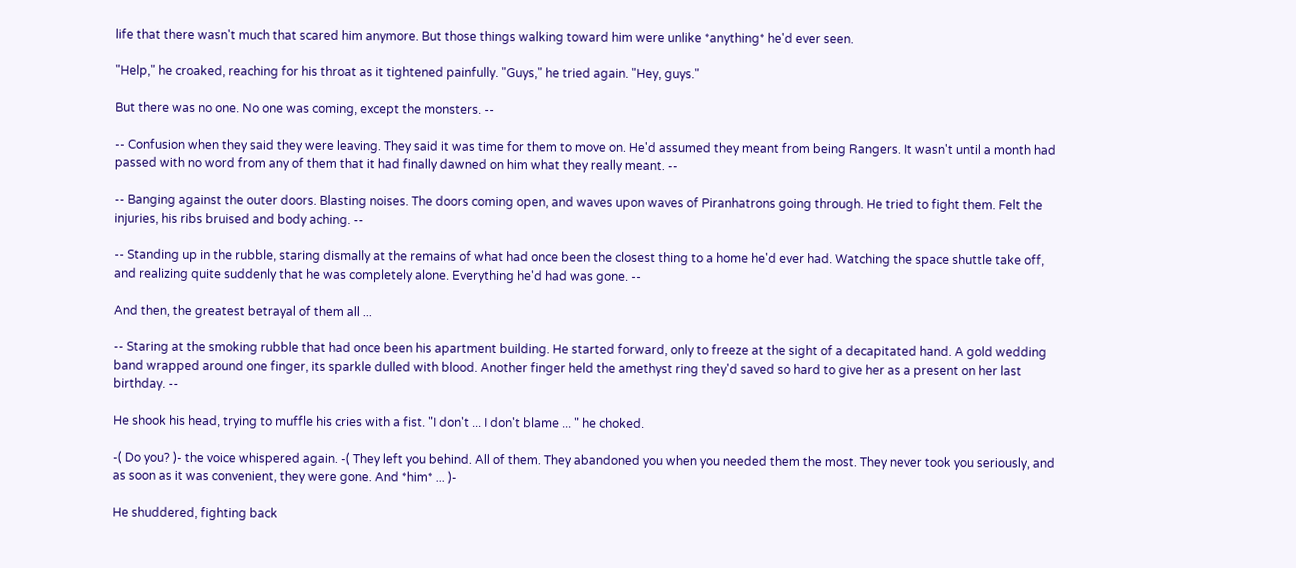life that there wasn't much that scared him anymore. But those things walking toward him were unlike *anything* he'd ever seen.

"Help," he croaked, reaching for his throat as it tightened painfully. "Guys," he tried again. "Hey, guys."

But there was no one. No one was coming, except the monsters. --

-- Confusion when they said they were leaving. They said it was time for them to move on. He'd assumed they meant from being Rangers. It wasn't until a month had passed with no word from any of them that it had finally dawned on him what they really meant. --

-- Banging against the outer doors. Blasting noises. The doors coming open, and waves upon waves of Piranhatrons going through. He tried to fight them. Felt the injuries, his ribs bruised and body aching. --

-- Standing up in the rubble, staring dismally at the remains of what had once been the closest thing to a home he'd ever had. Watching the space shuttle take off, and realizing quite suddenly that he was completely alone. Everything he'd had was gone. --

And then, the greatest betrayal of them all ...

-- Staring at the smoking rubble that had once been his apartment building. He started forward, only to freeze at the sight of a decapitated hand. A gold wedding band wrapped around one finger, its sparkle dulled with blood. Another finger held the amethyst ring they'd saved so hard to give her as a present on her last birthday. --

He shook his head, trying to muffle his cries with a fist. "I don't ... I don't blame ... " he choked.

-( Do you? )- the voice whispered again. -( They left you behind. All of them. They abandoned you when you needed them the most. They never took you seriously, and as soon as it was convenient, they were gone. And *him* ... )-

He shuddered, fighting back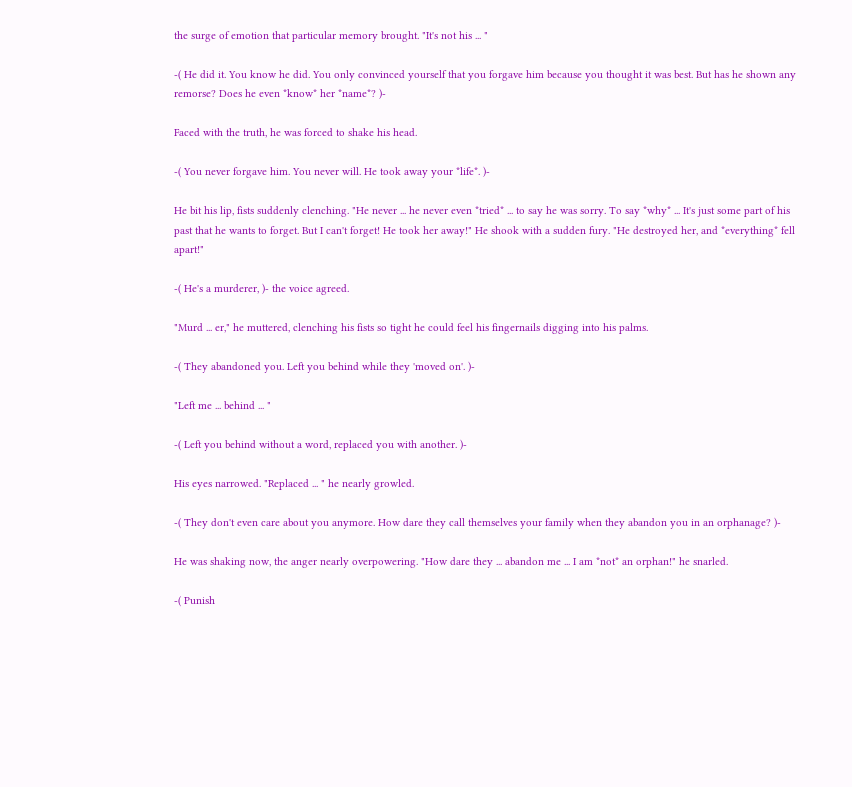the surge of emotion that particular memory brought. "It's not his ... "

-( He did it. You know he did. You only convinced yourself that you forgave him because you thought it was best. But has he shown any remorse? Does he even *know* her *name*? )-

Faced with the truth, he was forced to shake his head.

-( You never forgave him. You never will. He took away your *life*. )-

He bit his lip, fists suddenly clenching. "He never ... he never even *tried* ... to say he was sorry. To say *why* ... It's just some part of his past that he wants to forget. But I can't forget! He took her away!" He shook with a sudden fury. "He destroyed her, and *everything* fell apart!"

-( He's a murderer, )- the voice agreed.

"Murd ... er," he muttered, clenching his fists so tight he could feel his fingernails digging into his palms.

-( They abandoned you. Left you behind while they 'moved on'. )-

"Left me ... behind ... "

-( Left you behind without a word, replaced you with another. )-

His eyes narrowed. "Replaced ... " he nearly growled.

-( They don't even care about you anymore. How dare they call themselves your family when they abandon you in an orphanage? )-

He was shaking now, the anger nearly overpowering. "How dare they ... abandon me ... I am *not* an orphan!" he snarled.

-( Punish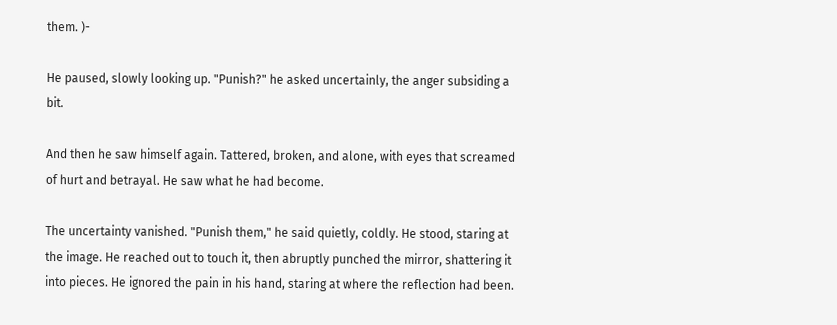them. )-

He paused, slowly looking up. "Punish?" he asked uncertainly, the anger subsiding a bit.

And then he saw himself again. Tattered, broken, and alone, with eyes that screamed of hurt and betrayal. He saw what he had become.

The uncertainty vanished. "Punish them," he said quietly, coldly. He stood, staring at the image. He reached out to touch it, then abruptly punched the mirror, shattering it into pieces. He ignored the pain in his hand, staring at where the reflection had been.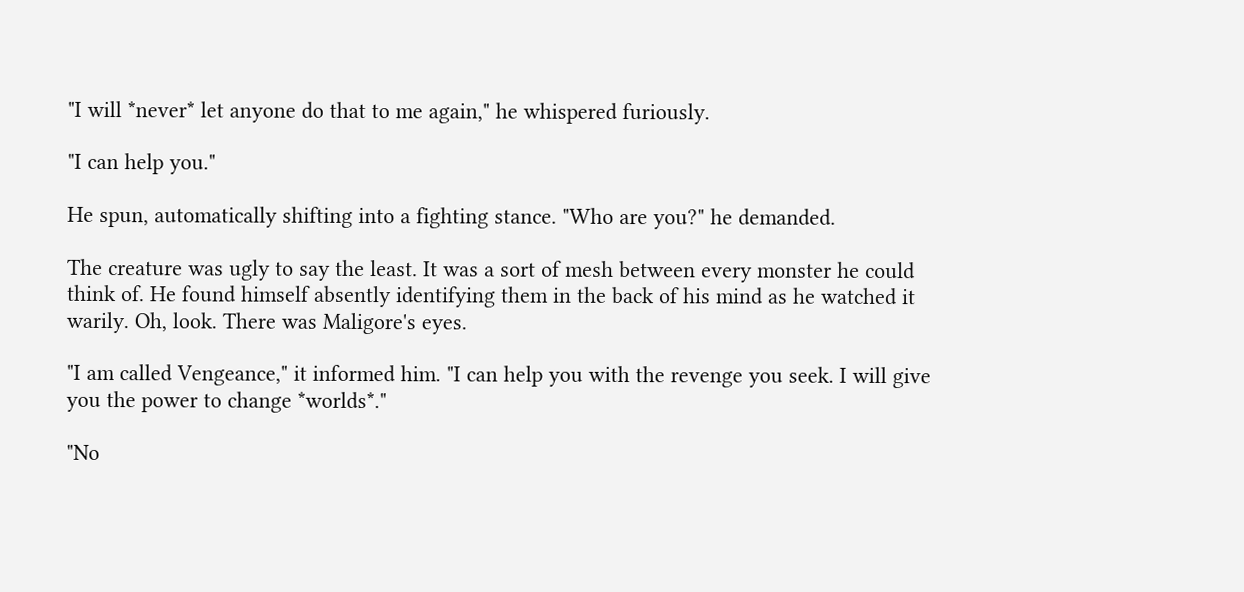"I will *never* let anyone do that to me again," he whispered furiously.

"I can help you."

He spun, automatically shifting into a fighting stance. "Who are you?" he demanded.

The creature was ugly to say the least. It was a sort of mesh between every monster he could think of. He found himself absently identifying them in the back of his mind as he watched it warily. Oh, look. There was Maligore's eyes.

"I am called Vengeance," it informed him. "I can help you with the revenge you seek. I will give you the power to change *worlds*."

"No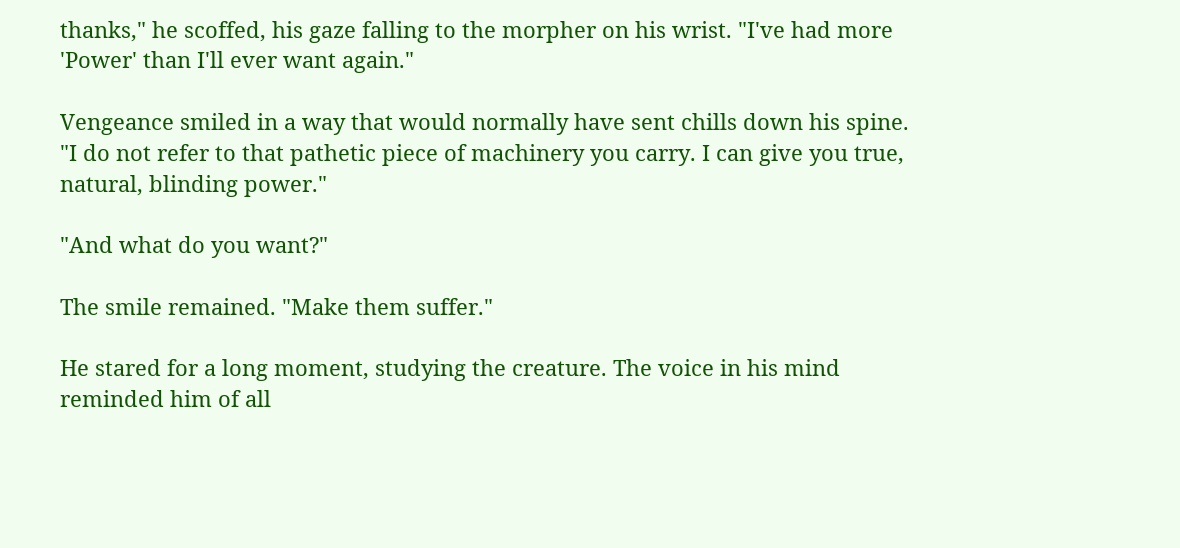thanks," he scoffed, his gaze falling to the morpher on his wrist. "I've had more 'Power' than I'll ever want again."

Vengeance smiled in a way that would normally have sent chills down his spine. "I do not refer to that pathetic piece of machinery you carry. I can give you true, natural, blinding power."

"And what do you want?"

The smile remained. "Make them suffer."

He stared for a long moment, studying the creature. The voice in his mind reminded him of all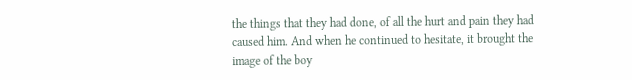the things that they had done, of all the hurt and pain they had caused him. And when he continued to hesitate, it brought the image of the boy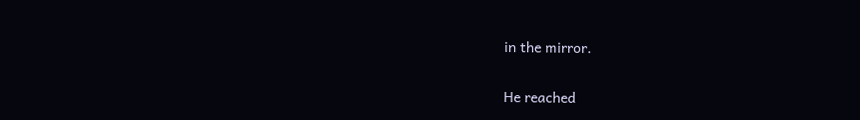in the mirror.

He reached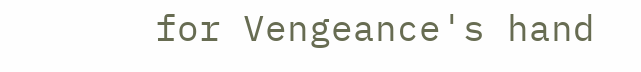for Vengeance's hand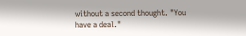without a second thought. "You have a deal."